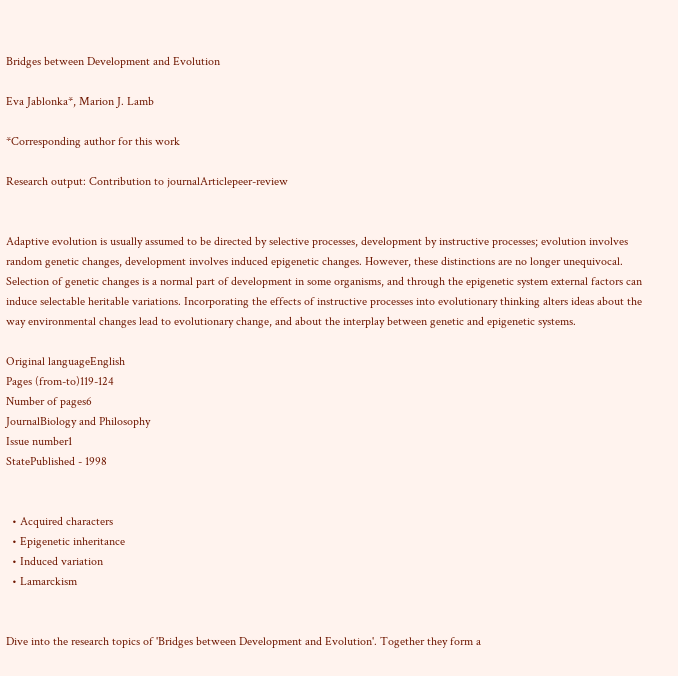Bridges between Development and Evolution

Eva Jablonka*, Marion J. Lamb

*Corresponding author for this work

Research output: Contribution to journalArticlepeer-review


Adaptive evolution is usually assumed to be directed by selective processes, development by instructive processes; evolution involves random genetic changes, development involves induced epigenetic changes. However, these distinctions are no longer unequivocal. Selection of genetic changes is a normal part of development in some organisms, and through the epigenetic system external factors can induce selectable heritable variations. Incorporating the effects of instructive processes into evolutionary thinking alters ideas about the way environmental changes lead to evolutionary change, and about the interplay between genetic and epigenetic systems.

Original languageEnglish
Pages (from-to)119-124
Number of pages6
JournalBiology and Philosophy
Issue number1
StatePublished - 1998


  • Acquired characters
  • Epigenetic inheritance
  • Induced variation
  • Lamarckism


Dive into the research topics of 'Bridges between Development and Evolution'. Together they form a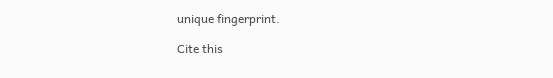unique fingerprint.

Cite this